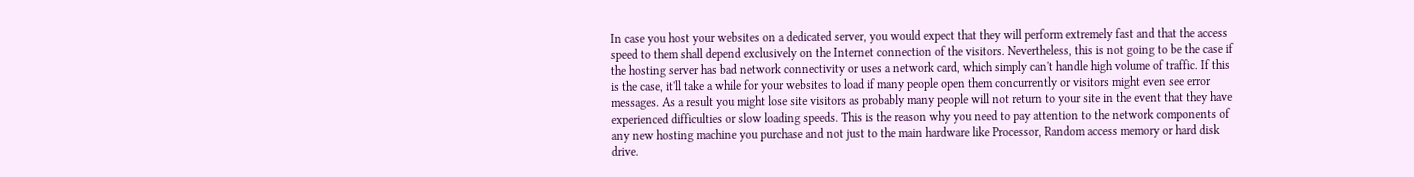In case you host your websites on a dedicated server, you would expect that they will perform extremely fast and that the access speed to them shall depend exclusively on the Internet connection of the visitors. Nevertheless, this is not going to be the case if the hosting server has bad network connectivity or uses a network card, which simply can't handle high volume of traffic. If this is the case, it'll take a while for your websites to load if many people open them concurrently or visitors might even see error messages. As a result you might lose site visitors as probably many people will not return to your site in the event that they have experienced difficulties or slow loading speeds. This is the reason why you need to pay attention to the network components of any new hosting machine you purchase and not just to the main hardware like Processor, Random access memory or hard disk drive.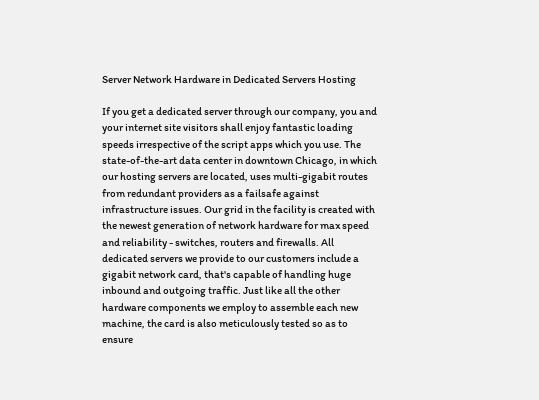Server Network Hardware in Dedicated Servers Hosting

If you get a dedicated server through our company, you and your internet site visitors shall enjoy fantastic loading speeds irrespective of the script apps which you use. The state-of-the-art data center in downtown Chicago, in which our hosting servers are located, uses multi-gigabit routes from redundant providers as a failsafe against infrastructure issues. Our grid in the facility is created with the newest generation of network hardware for max speed and reliability - switches, routers and firewalls. All dedicated servers we provide to our customers include a gigabit network card, that's capable of handling huge inbound and outgoing traffic. Just like all the other hardware components we employ to assemble each new machine, the card is also meticulously tested so as to ensure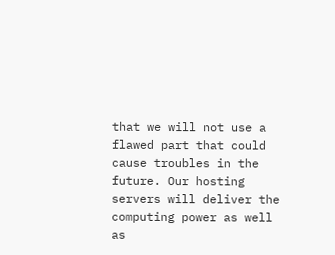that we will not use a flawed part that could cause troubles in the future. Our hosting servers will deliver the computing power as well as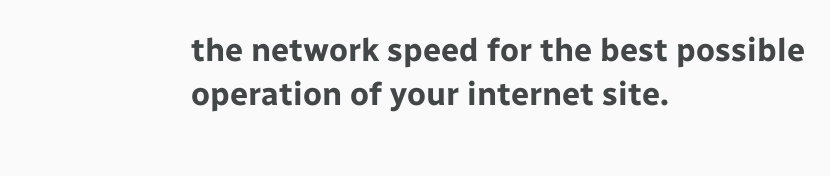the network speed for the best possible operation of your internet site.